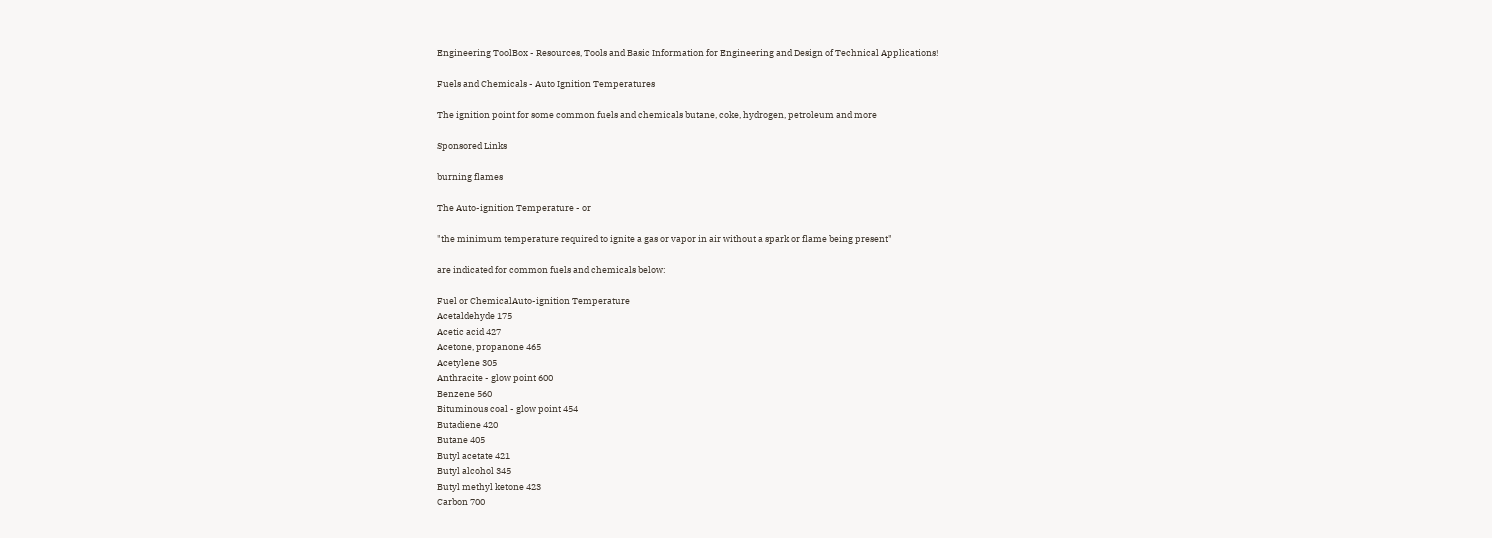Engineering ToolBox - Resources, Tools and Basic Information for Engineering and Design of Technical Applications!

Fuels and Chemicals - Auto Ignition Temperatures

The ignition point for some common fuels and chemicals butane, coke, hydrogen, petroleum and more

Sponsored Links

burning flames

The Auto-ignition Temperature - or

"the minimum temperature required to ignite a gas or vapor in air without a spark or flame being present"

are indicated for common fuels and chemicals below:

Fuel or ChemicalAuto-ignition Temperature
Acetaldehyde 175
Acetic acid 427
Acetone, propanone 465
Acetylene 305
Anthracite - glow point 600
Benzene 560
Bituminous coal - glow point 454
Butadiene 420
Butane 405
Butyl acetate 421
Butyl alcohol 345
Butyl methyl ketone 423
Carbon 700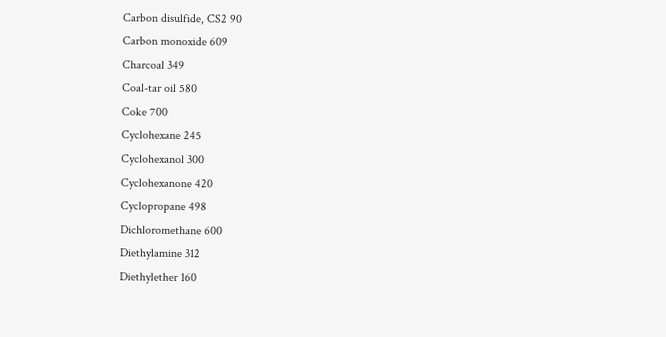Carbon disulfide, CS2 90
Carbon monoxide 609
Charcoal 349
Coal-tar oil 580
Coke 700
Cyclohexane 245
Cyclohexanol 300
Cyclohexanone 420
Cyclopropane 498
Dichloromethane 600
Diethylamine 312
Diethylether 160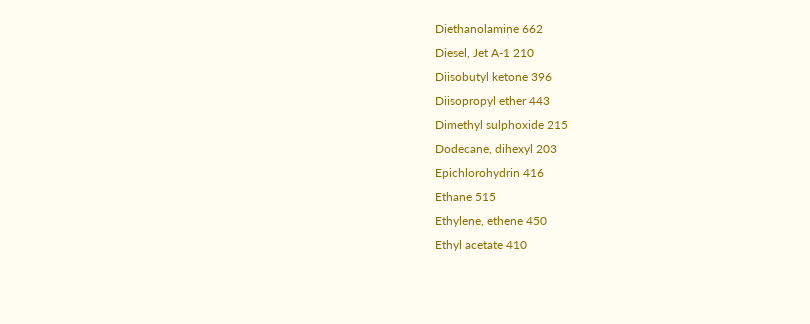Diethanolamine 662
Diesel, Jet A-1 210
Diisobutyl ketone 396
Diisopropyl ether 443
Dimethyl sulphoxide 215
Dodecane, dihexyl 203
Epichlorohydrin 416
Ethane 515
Ethylene, ethene 450
Ethyl acetate 410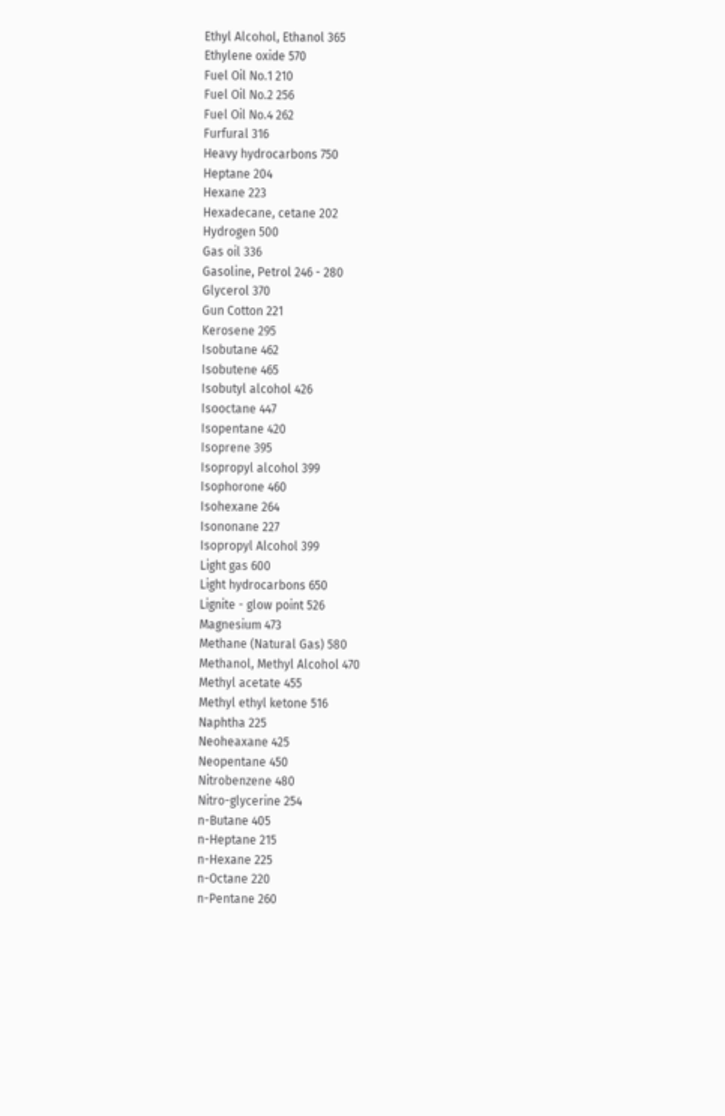Ethyl Alcohol, Ethanol 365
Ethylene oxide 570
Fuel Oil No.1 210
Fuel Oil No.2 256
Fuel Oil No.4 262
Furfural 316
Heavy hydrocarbons 750
Heptane 204
Hexane 223
Hexadecane, cetane 202
Hydrogen 500
Gas oil 336
Gasoline, Petrol 246 - 280
Glycerol 370
Gun Cotton 221
Kerosene 295
Isobutane 462
Isobutene 465
Isobutyl alcohol 426
Isooctane 447
Isopentane 420
Isoprene 395
Isopropyl alcohol 399
Isophorone 460
Isohexane 264
Isononane 227
Isopropyl Alcohol 399
Light gas 600
Light hydrocarbons 650
Lignite - glow point 526
Magnesium 473
Methane (Natural Gas) 580
Methanol, Methyl Alcohol 470
Methyl acetate 455
Methyl ethyl ketone 516
Naphtha 225
Neoheaxane 425
Neopentane 450
Nitrobenzene 480
Nitro-glycerine 254
n-Butane 405
n-Heptane 215
n-Hexane 225
n-Octane 220
n-Pentane 260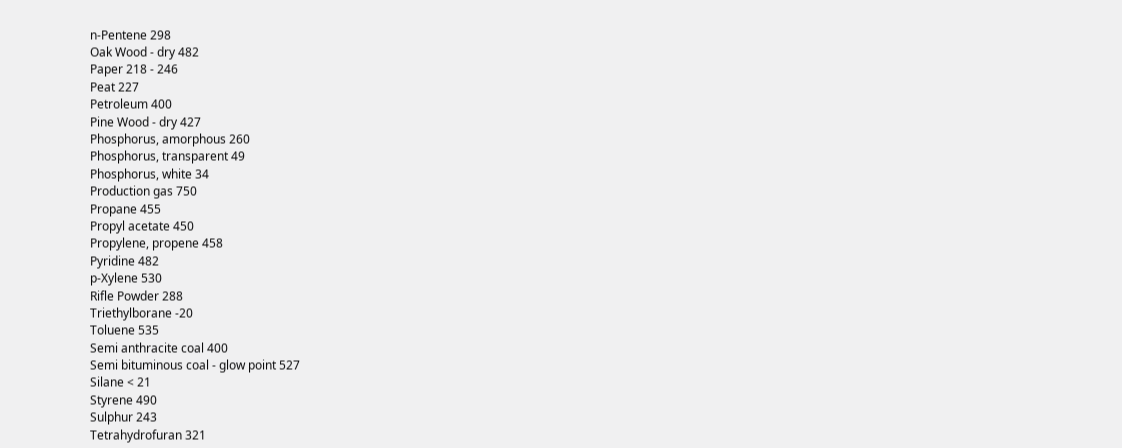n-Pentene 298
Oak Wood - dry 482
Paper 218 - 246
Peat 227
Petroleum 400
Pine Wood - dry 427
Phosphorus, amorphous 260
Phosphorus, transparent 49
Phosphorus, white 34
Production gas 750
Propane 455
Propyl acetate 450
Propylene, propene 458
Pyridine 482
p-Xylene 530
Rifle Powder 288
Triethylborane -20
Toluene 535
Semi anthracite coal 400
Semi bituminous coal - glow point 527
Silane < 21
Styrene 490
Sulphur 243
Tetrahydrofuran 321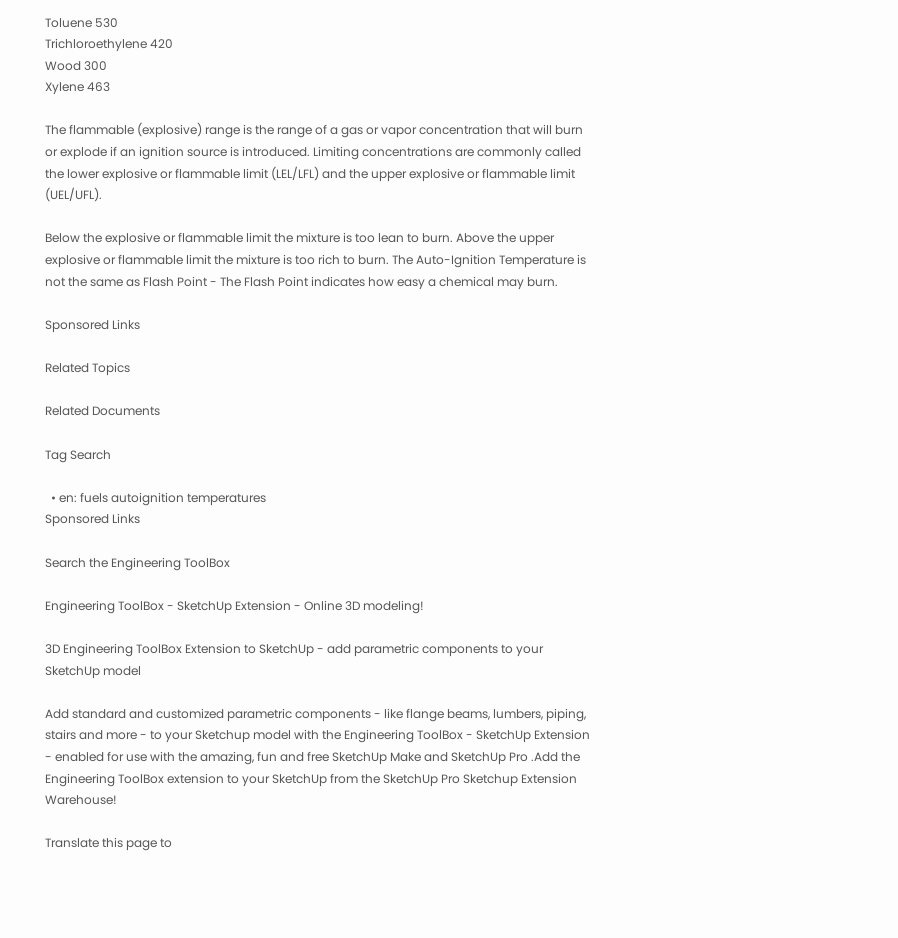Toluene 530
Trichloroethylene 420
Wood 300
Xylene 463

The flammable (explosive) range is the range of a gas or vapor concentration that will burn or explode if an ignition source is introduced. Limiting concentrations are commonly called the lower explosive or flammable limit (LEL/LFL) and the upper explosive or flammable limit (UEL/UFL).

Below the explosive or flammable limit the mixture is too lean to burn. Above the upper explosive or flammable limit the mixture is too rich to burn. The Auto-Ignition Temperature is not the same as Flash Point - The Flash Point indicates how easy a chemical may burn.

Sponsored Links

Related Topics

Related Documents

Tag Search

  • en: fuels autoignition temperatures
Sponsored Links

Search the Engineering ToolBox

Engineering ToolBox - SketchUp Extension - Online 3D modeling!

3D Engineering ToolBox Extension to SketchUp - add parametric components to your SketchUp model

Add standard and customized parametric components - like flange beams, lumbers, piping, stairs and more - to your Sketchup model with the Engineering ToolBox - SketchUp Extension - enabled for use with the amazing, fun and free SketchUp Make and SketchUp Pro .Add the Engineering ToolBox extension to your SketchUp from the SketchUp Pro Sketchup Extension Warehouse!

Translate this page to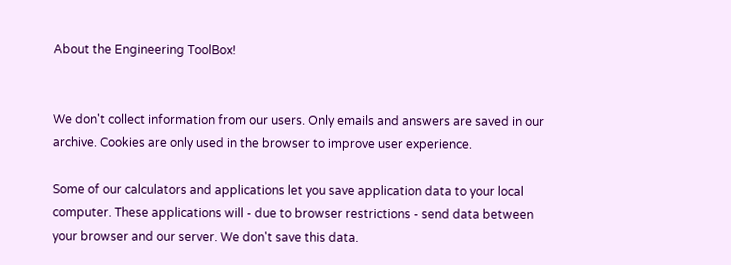About the Engineering ToolBox!


We don't collect information from our users. Only emails and answers are saved in our archive. Cookies are only used in the browser to improve user experience.

Some of our calculators and applications let you save application data to your local computer. These applications will - due to browser restrictions - send data between your browser and our server. We don't save this data.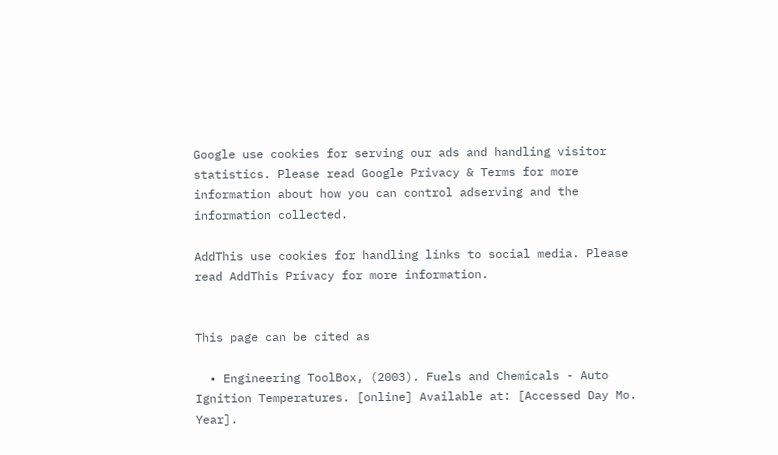Google use cookies for serving our ads and handling visitor statistics. Please read Google Privacy & Terms for more information about how you can control adserving and the information collected.

AddThis use cookies for handling links to social media. Please read AddThis Privacy for more information.


This page can be cited as

  • Engineering ToolBox, (2003). Fuels and Chemicals - Auto Ignition Temperatures. [online] Available at: [Accessed Day Mo. Year].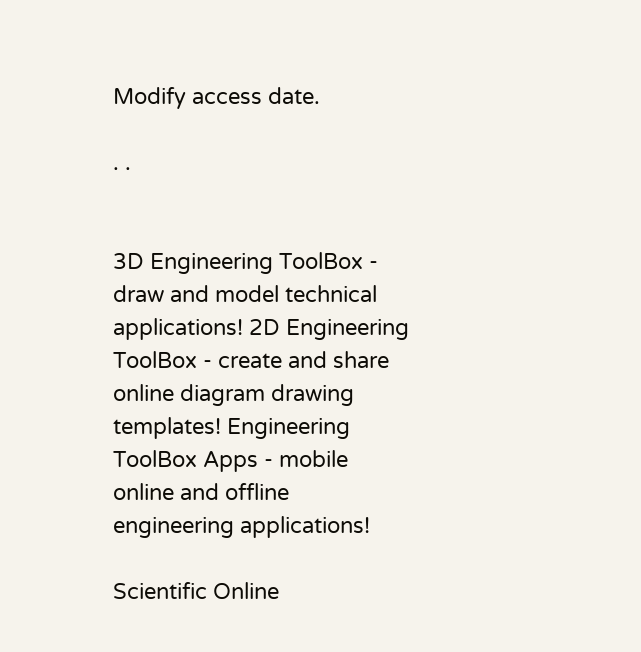Modify access date.

. .


3D Engineering ToolBox - draw and model technical applications! 2D Engineering ToolBox - create and share online diagram drawing templates! Engineering ToolBox Apps - mobile online and offline engineering applications!

Scientific Online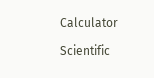Calculator

Scientific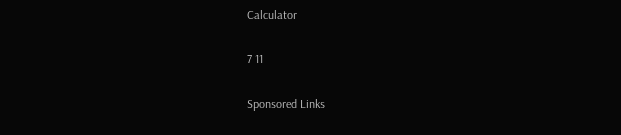Calculator

7 11

Sponsored Links